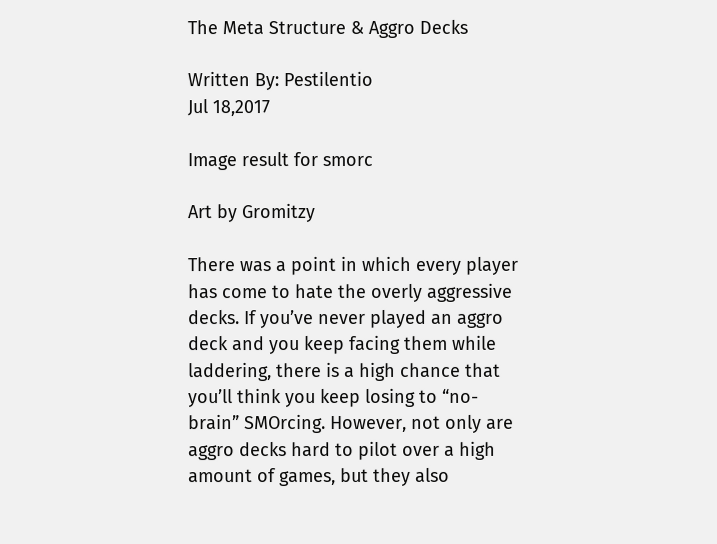The Meta Structure & Aggro Decks

Written By: Pestilentio
Jul 18,2017

Image result for smorc

Art by Gromitzy

There was a point in which every player has come to hate the overly aggressive decks. If you’ve never played an aggro deck and you keep facing them while laddering, there is a high chance that you’ll think you keep losing to “no-brain” SMOrcing. However, not only are aggro decks hard to pilot over a high amount of games, but they also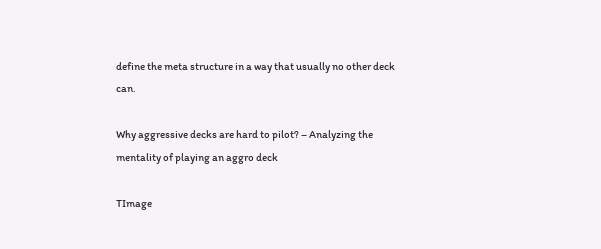define the meta structure in a way that usually no other deck can.

Why aggressive decks are hard to pilot? – Analyzing the mentality of playing an aggro deck

TImage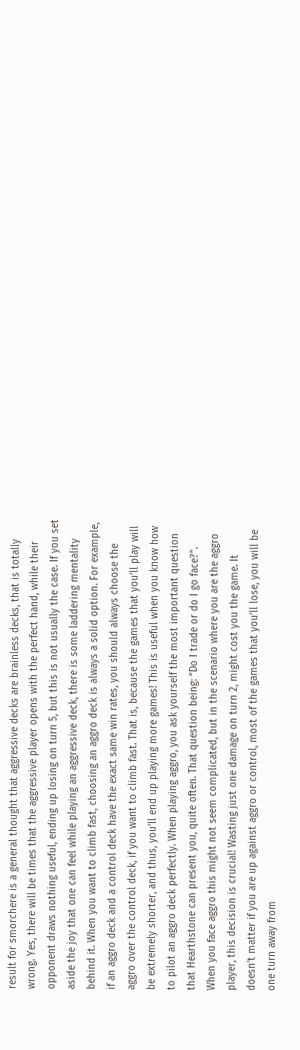result for smorchere is a general thought that aggressive decks are brainless decks, that is totally wrong. Yes, there will be times that the aggressive player opens with the perfect hand, while their opponent draws nothing useful, ending up losing on turn 5, but this is not usually the case. If you set aside the joy that one can feel while playing an aggressive deck, there is some laddering mentality behind it. When you want to climb fast, choosing an aggro deck is always a solid option. For example, if an aggro deck and a control deck have the exact same win rates, you should always choose the aggro over the control deck, if you want to climb fast. That is, because the games that you’ll play will be extremely shorter, and thus, you’ll end up playing more games! This is useful when you know how to pilot an aggro deck perfectly. When playing aggro, you ask yourself the most important question that Hearthstone can present you, quite often. That question being: “Do I trade or do I go face?”. When you face aggro this might not seem complicated, but in the scenario where you are the aggro player, this decision is crucial! Wasting just one damage on turn 2, might cost you the game. It doesn’t matter if you are up against aggro or control, most of the games that you’ll lose, you will be one turn away from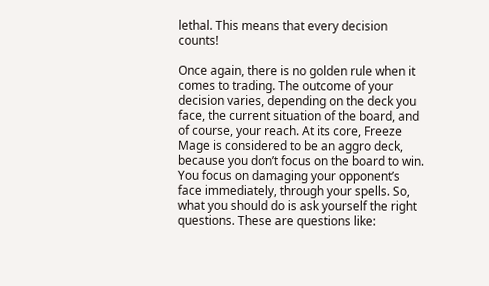lethal. This means that every decision counts!

Once again, there is no golden rule when it comes to trading. The outcome of your decision varies, depending on the deck you face, the current situation of the board, and of course, your reach. At its core, Freeze Mage is considered to be an aggro deck, because you don’t focus on the board to win. You focus on damaging your opponent’s face immediately, through your spells. So, what you should do is ask yourself the right questions. These are questions like: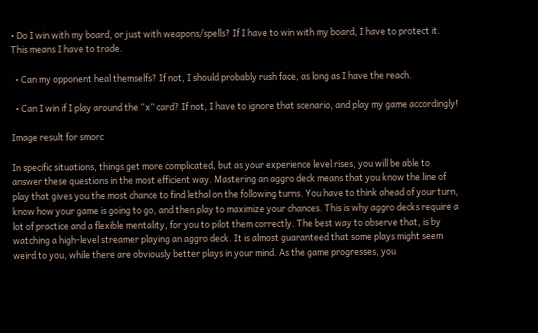• Do I win with my board, or just with weapons/spells? If I have to win with my board, I have to protect it. This means I have to trade.

  • Can my opponent heal themselfs? If not, I should probably rush face, as long as I have the reach.

  • Can I win if I play around the “x” card? If not, I have to ignore that scenario, and play my game accordingly!

Image result for smorc

In specific situations, things get more complicated, but as your experience level rises, you will be able to answer these questions in the most efficient way. Mastering an aggro deck means that you know the line of play that gives you the most chance to find lethal on the following turns. You have to think ahead of your turn, know how your game is going to go, and then play to maximize your chances. This is why aggro decks require a lot of practice and a flexible mentality, for you to pilot them correctly. The best way to observe that, is by watching a high-level streamer playing an aggro deck. It is almost guaranteed that some plays might seem weird to you, while there are obviously better plays in your mind. As the game progresses, you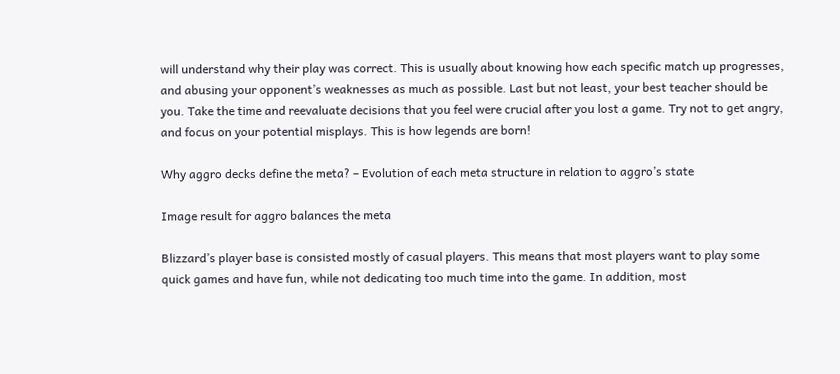will understand why their play was correct. This is usually about knowing how each specific match up progresses, and abusing your opponent’s weaknesses as much as possible. Last but not least, your best teacher should be you. Take the time and reevaluate decisions that you feel were crucial after you lost a game. Try not to get angry, and focus on your potential misplays. This is how legends are born!

Why aggro decks define the meta? – Evolution of each meta structure in relation to aggro’s state

Image result for aggro balances the meta

Blizzard’s player base is consisted mostly of casual players. This means that most players want to play some quick games and have fun, while not dedicating too much time into the game. In addition, most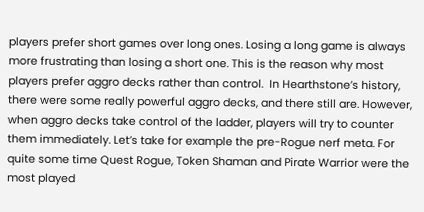players prefer short games over long ones. Losing a long game is always more frustrating than losing a short one. This is the reason why most players prefer aggro decks rather than control.  In Hearthstone’s history, there were some really powerful aggro decks, and there still are. However, when aggro decks take control of the ladder, players will try to counter them immediately. Let’s take for example the pre-Rogue nerf meta. For quite some time Quest Rogue, Token Shaman and Pirate Warrior were the most played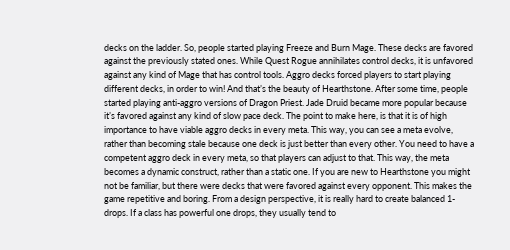decks on the ladder. So, people started playing Freeze and Burn Mage. These decks are favored against the previously stated ones. While Quest Rogue annihilates control decks, it is unfavored against any kind of Mage that has control tools. Aggro decks forced players to start playing different decks, in order to win! And that’s the beauty of Hearthstone. After some time, people started playing anti-aggro versions of Dragon Priest. Jade Druid became more popular because it’s favored against any kind of slow pace deck. The point to make here, is that it is of high importance to have viable aggro decks in every meta. This way, you can see a meta evolve, rather than becoming stale because one deck is just better than every other. You need to have a competent aggro deck in every meta, so that players can adjust to that. This way, the meta becomes a dynamic construct, rather than a static one. If you are new to Hearthstone you might not be familiar, but there were decks that were favored against every opponent. This makes the game repetitive and boring. From a design perspective, it is really hard to create balanced 1-drops. If a class has powerful one drops, they usually tend to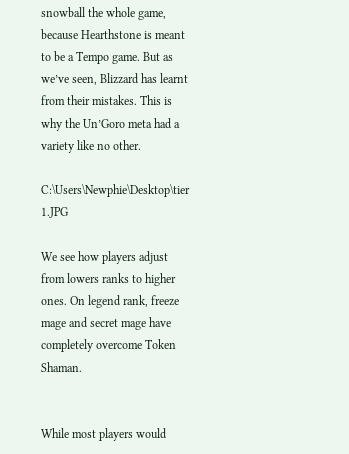snowball the whole game, because Hearthstone is meant to be a Tempo game. But as we’ve seen, Blizzard has learnt from their mistakes. This is why the Un’Goro meta had a variety like no other.

C:\Users\Newphie\Desktop\tier 1.JPG

We see how players adjust from lowers ranks to higher ones. On legend rank, freeze mage and secret mage have completely overcome Token Shaman.


While most players would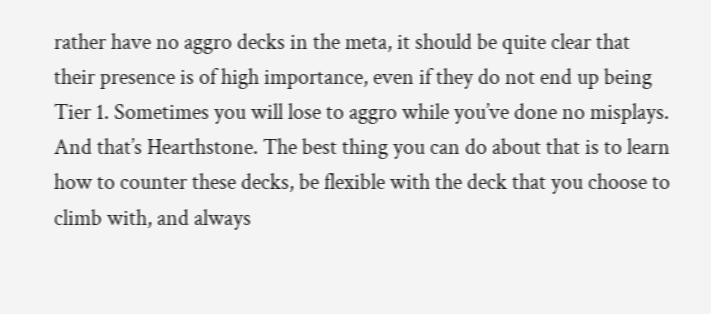rather have no aggro decks in the meta, it should be quite clear that their presence is of high importance, even if they do not end up being Tier 1. Sometimes you will lose to aggro while you’ve done no misplays. And that’s Hearthstone. The best thing you can do about that is to learn how to counter these decks, be flexible with the deck that you choose to climb with, and always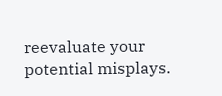reevaluate your potential misplays.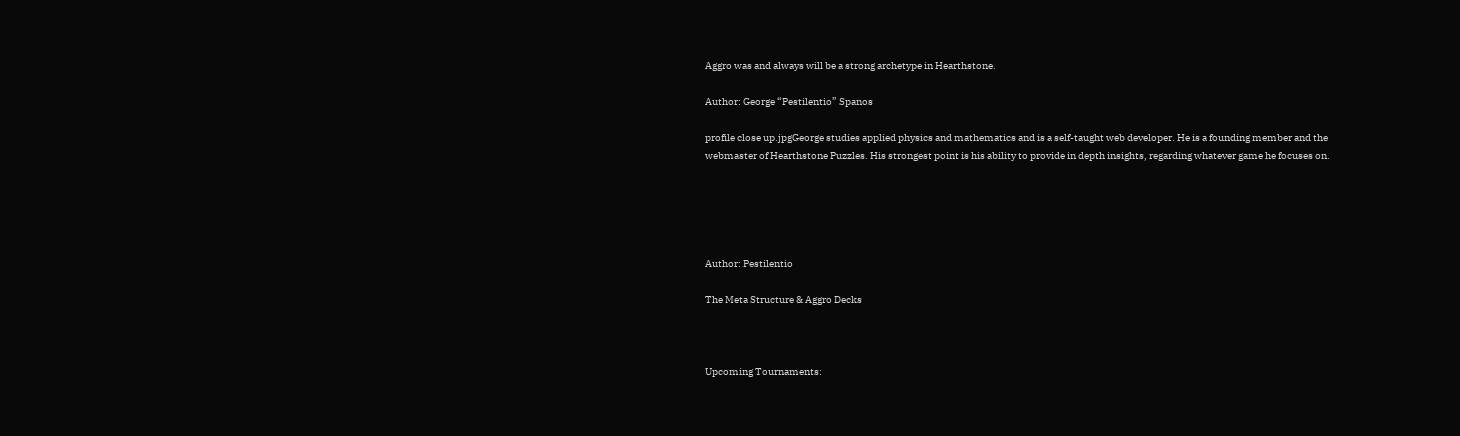Aggro was and always will be a strong archetype in Hearthstone.

Author: George “Pestilentio” Spanos

profile close up.jpgGeorge studies applied physics and mathematics and is a self-taught web developer. He is a founding member and the webmaster of Hearthstone Puzzles. His strongest point is his ability to provide in depth insights, regarding whatever game he focuses on.





Author: Pestilentio

The Meta Structure & Aggro Decks



Upcoming Tournaments: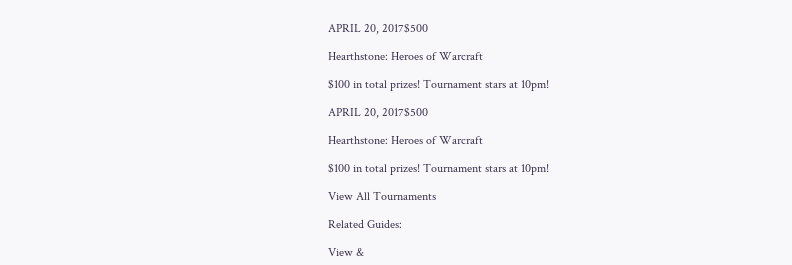APRIL 20, 2017$500

Hearthstone: Heroes of Warcraft

$100 in total prizes! Tournament stars at 10pm!

APRIL 20, 2017$500

Hearthstone: Heroes of Warcraft

$100 in total prizes! Tournament stars at 10pm!

View All Tournaments

Related Guides:

View &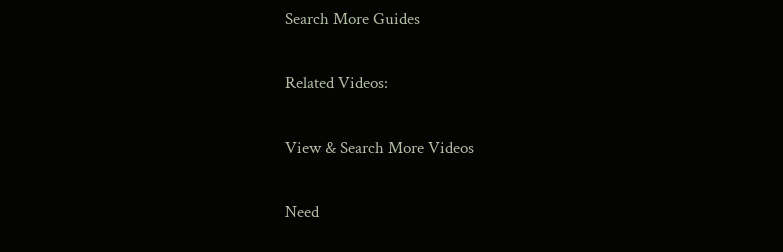Search More Guides

Related Videos:

View & Search More Videos

Need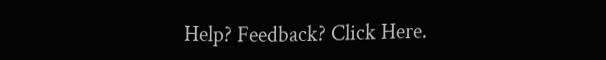Help? Feedback? Click Here.